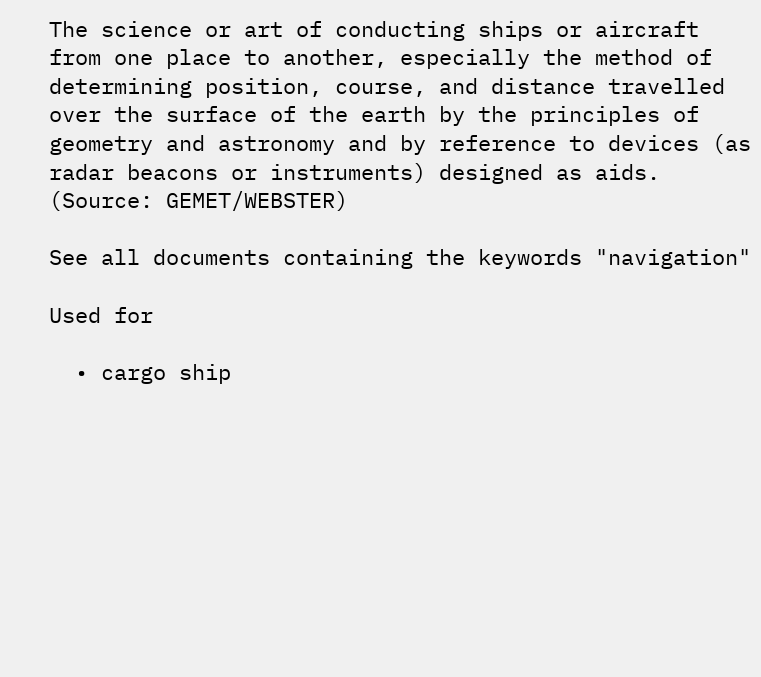The science or art of conducting ships or aircraft from one place to another, especially the method of determining position, course, and distance travelled over the surface of the earth by the principles of geometry and astronomy and by reference to devices (as radar beacons or instruments) designed as aids. (Source: GEMET/WEBSTER)

See all documents containing the keywords "navigation"

Used for

  • cargo ship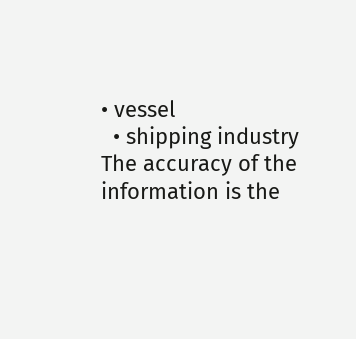• vessel
  • shipping industry
The accuracy of the information is the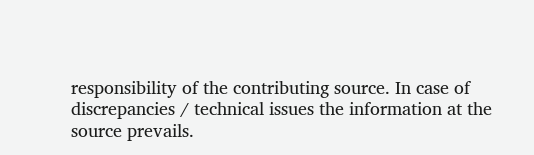responsibility of the contributing source. In case of discrepancies / technical issues the information at the source prevails.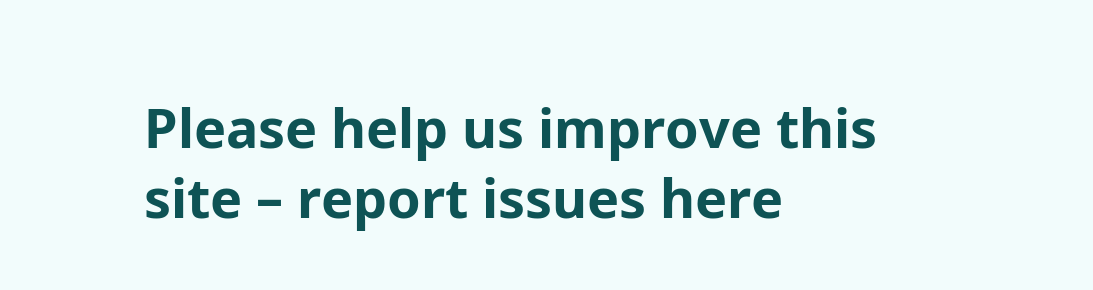Please help us improve this site – report issues here